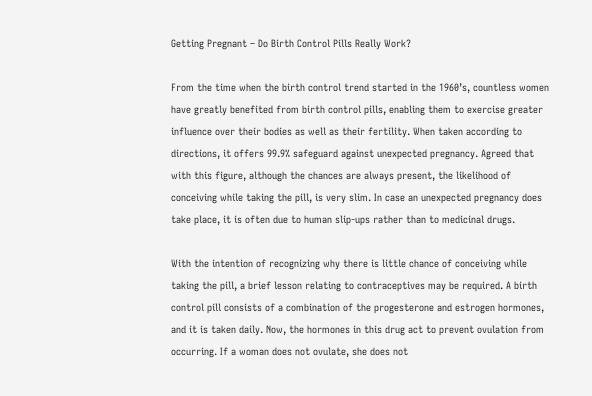Getting Pregnant – Do Birth Control Pills Really Work?

From the time when the birth control trend started in the 1960’s, countless women have greatly benefited from birth control pills, enabling them to exercise greater influence over their bodies as well as their fertility. When taken according to directions, it offers 99.9% safeguard against unexpected pregnancy. Agreed that with this figure, although the chances are always present, the likelihood of conceiving while taking the pill, is very slim. In case an unexpected pregnancy does take place, it is often due to human slip-ups rather than to medicinal drugs.

With the intention of recognizing why there is little chance of conceiving while taking the pill, a brief lesson relating to contraceptives may be required. A birth control pill consists of a combination of the progesterone and estrogen hormones, and it is taken daily. Now, the hormones in this drug act to prevent ovulation from occurring. If a woman does not ovulate, she does not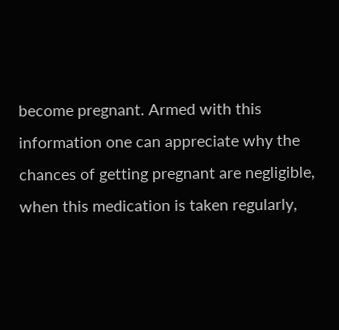become pregnant. Armed with this information one can appreciate why the chances of getting pregnant are negligible, when this medication is taken regularly,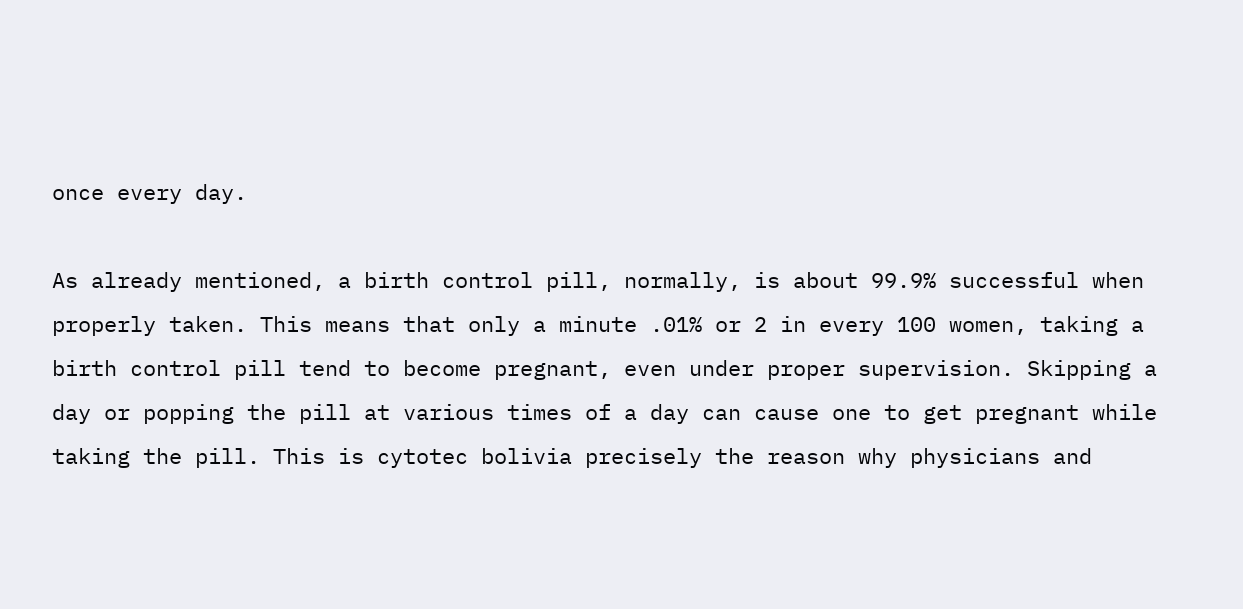once every day.

As already mentioned, a birth control pill, normally, is about 99.9% successful when properly taken. This means that only a minute .01% or 2 in every 100 women, taking a birth control pill tend to become pregnant, even under proper supervision. Skipping a day or popping the pill at various times of a day can cause one to get pregnant while taking the pill. This is cytotec bolivia precisely the reason why physicians and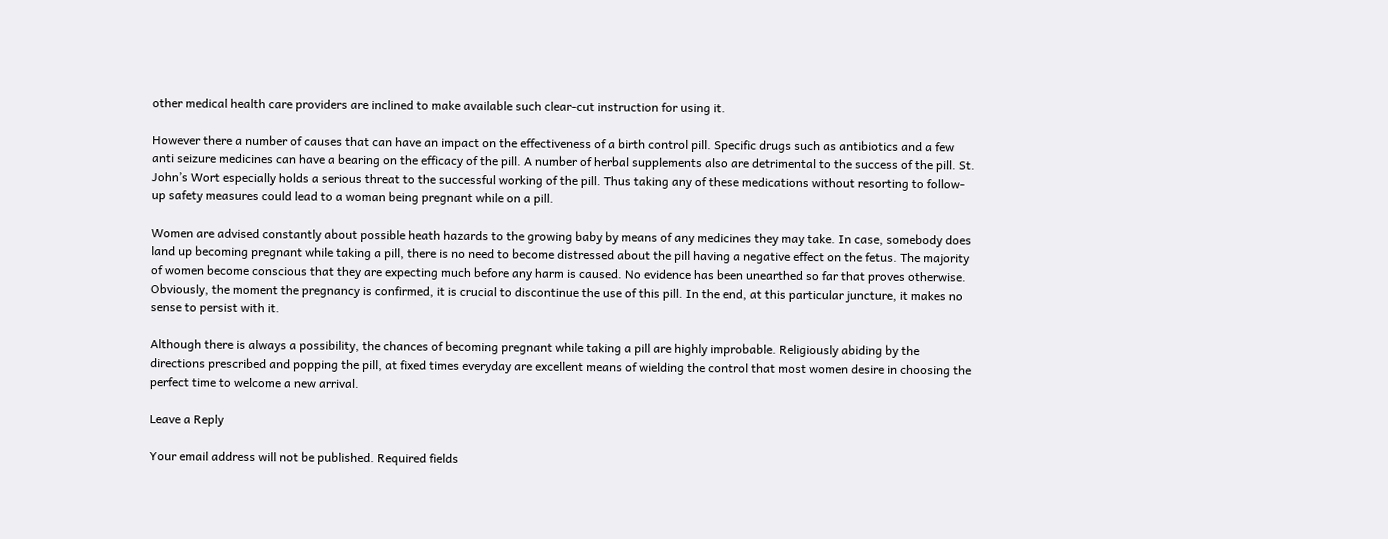other medical health care providers are inclined to make available such clear-cut instruction for using it.

However there a number of causes that can have an impact on the effectiveness of a birth control pill. Specific drugs such as antibiotics and a few anti seizure medicines can have a bearing on the efficacy of the pill. A number of herbal supplements also are detrimental to the success of the pill. St. John’s Wort especially holds a serious threat to the successful working of the pill. Thus taking any of these medications without resorting to follow-up safety measures could lead to a woman being pregnant while on a pill.

Women are advised constantly about possible heath hazards to the growing baby by means of any medicines they may take. In case, somebody does land up becoming pregnant while taking a pill, there is no need to become distressed about the pill having a negative effect on the fetus. The majority of women become conscious that they are expecting much before any harm is caused. No evidence has been unearthed so far that proves otherwise. Obviously, the moment the pregnancy is confirmed, it is crucial to discontinue the use of this pill. In the end, at this particular juncture, it makes no sense to persist with it.

Although there is always a possibility, the chances of becoming pregnant while taking a pill are highly improbable. Religiously abiding by the directions prescribed and popping the pill, at fixed times everyday are excellent means of wielding the control that most women desire in choosing the perfect time to welcome a new arrival.

Leave a Reply

Your email address will not be published. Required fields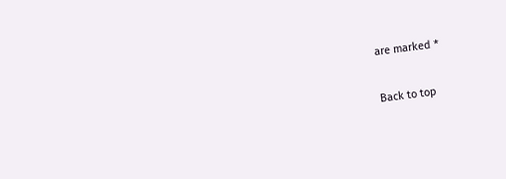are marked *

Back to top